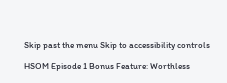Skip past the menu Skip to accessibility controls

HSOM Episode 1 Bonus Feature: Worthless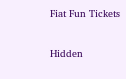Fiat Fun Tickets

Hidden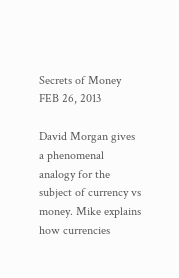Secrets of Money
FEB 26, 2013

David Morgan gives a phenomenal analogy for the subject of currency vs money. Mike explains how currencies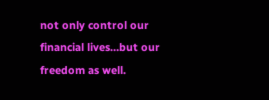not only control our financial lives…but our freedom as well.